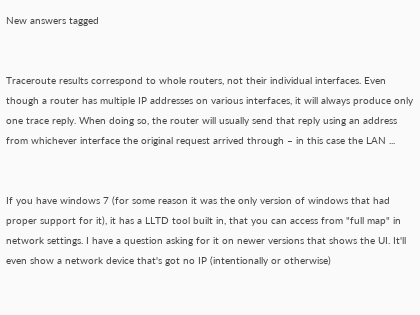New answers tagged


Traceroute results correspond to whole routers, not their individual interfaces. Even though a router has multiple IP addresses on various interfaces, it will always produce only one trace reply. When doing so, the router will usually send that reply using an address from whichever interface the original request arrived through – in this case the LAN ...


If you have windows 7 (for some reason it was the only version of windows that had proper support for it), it has a LLTD tool built in, that you can access from "full map" in network settings. I have a question asking for it on newer versions that shows the UI. It'll even show a network device that's got no IP (intentionally or otherwise)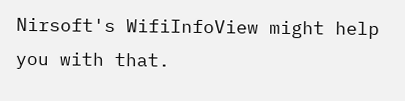Nirsoft's WifiInfoView might help you with that.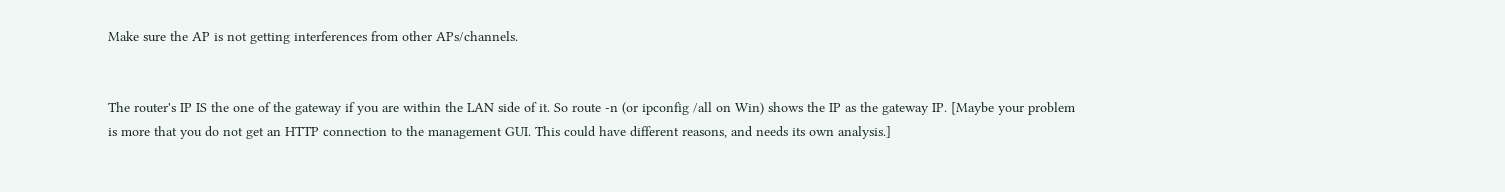Make sure the AP is not getting interferences from other APs/channels.


The router's IP IS the one of the gateway if you are within the LAN side of it. So route -n (or ipconfig /all on Win) shows the IP as the gateway IP. [Maybe your problem is more that you do not get an HTTP connection to the management GUI. This could have different reasons, and needs its own analysis.]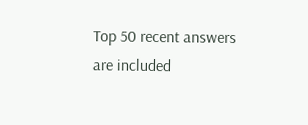Top 50 recent answers are included